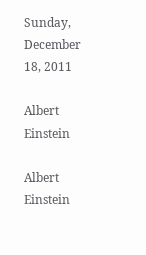Sunday, December 18, 2011

Albert Einstein

Albert Einstein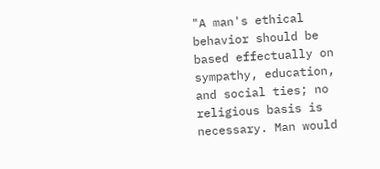"A man's ethical behavior should be based effectually on sympathy, education, and social ties; no religious basis is necessary. Man would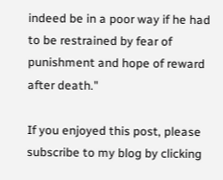indeed be in a poor way if he had to be restrained by fear of punishment and hope of reward after death."

If you enjoyed this post, please subscribe to my blog by clicking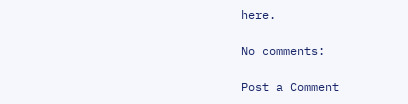here.

No comments:

Post a Comment